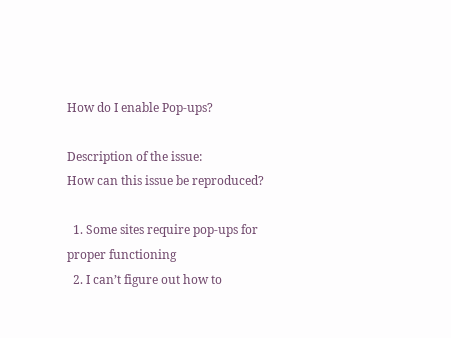How do I enable Pop-ups?

Description of the issue:
How can this issue be reproduced?

  1. Some sites require pop-ups for proper functioning
  2. I can’t figure out how to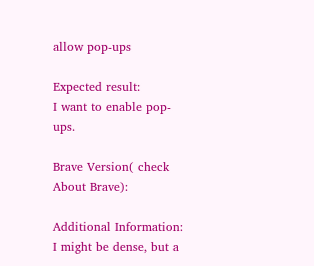allow pop-ups

Expected result:
I want to enable pop-ups.

Brave Version( check About Brave):

Additional Information:
I might be dense, but a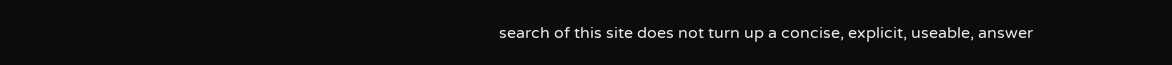search of this site does not turn up a concise, explicit, useable, answer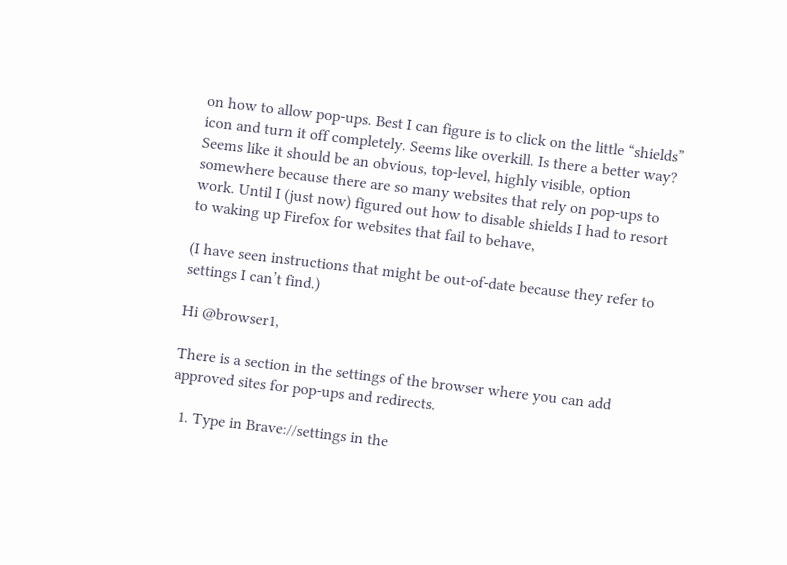on how to allow pop-ups. Best I can figure is to click on the little “shields” icon and turn it off completely. Seems like overkill. Is there a better way? Seems like it should be an obvious, top-level, highly visible, option somewhere because there are so many websites that rely on pop-ups to work. Until I (just now) figured out how to disable shields I had to resort to waking up Firefox for websites that fail to behave,

(I have seen instructions that might be out-of-date because they refer to settings I can’t find.)

Hi @browser1,

There is a section in the settings of the browser where you can add approved sites for pop-ups and redirects.

  1. Type in Brave://settings in the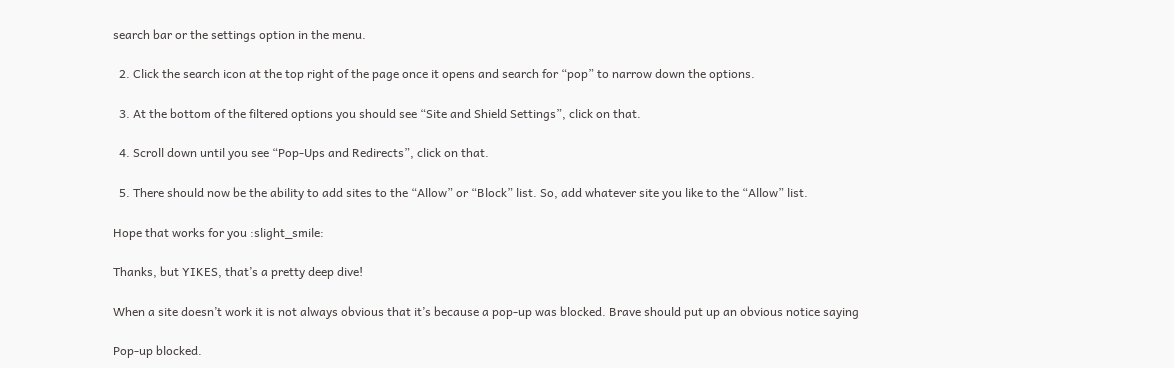search bar or the settings option in the menu.

  2. Click the search icon at the top right of the page once it opens and search for “pop” to narrow down the options.

  3. At the bottom of the filtered options you should see “Site and Shield Settings”, click on that.

  4. Scroll down until you see “Pop-Ups and Redirects”, click on that.

  5. There should now be the ability to add sites to the “Allow” or “Block” list. So, add whatever site you like to the “Allow” list.

Hope that works for you :slight_smile:

Thanks, but YIKES, that’s a pretty deep dive!

When a site doesn’t work it is not always obvious that it’s because a pop-up was blocked. Brave should put up an obvious notice saying

Pop-up blocked.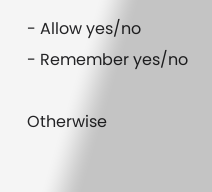- Allow yes/no
- Remember yes/no

Otherwise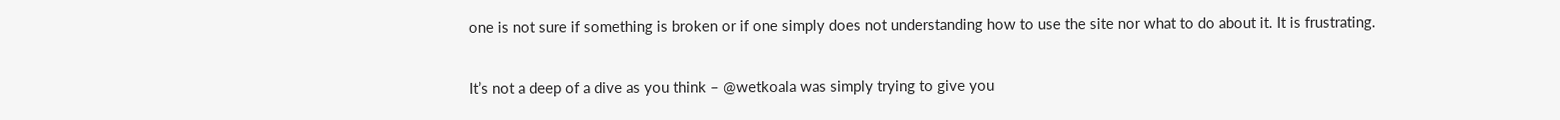one is not sure if something is broken or if one simply does not understanding how to use the site nor what to do about it. It is frustrating.

It’s not a deep of a dive as you think – @wetkoala was simply trying to give you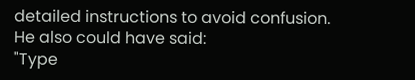detailed instructions to avoid confusion. He also could have said:
"Type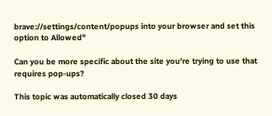brave://settings/content/popups into your browser and set this option to Allowed"

Can you be more specific about the site you’re trying to use that requires pop-ups?

This topic was automatically closed 30 days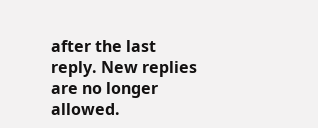after the last reply. New replies are no longer allowed.